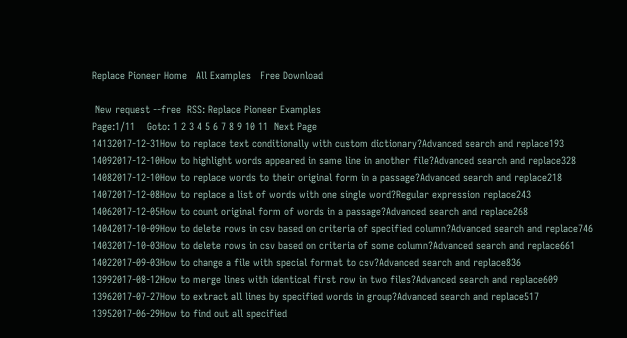Replace Pioneer Home   All Examples   Free Download

 New request --free  RSS: Replace Pioneer Examples
Page:1/11    Goto: 1 2 3 4 5 6 7 8 9 10 11  Next Page
14132017-12-31How to replace text conditionally with custom dictionary?Advanced search and replace193
14092017-12-10How to highlight words appeared in same line in another file?Advanced search and replace328
14082017-12-10How to replace words to their original form in a passage?Advanced search and replace218
14072017-12-08How to replace a list of words with one single word?Regular expression replace243
14062017-12-05How to count original form of words in a passage?Advanced search and replace268
14042017-10-09How to delete rows in csv based on criteria of specified column?Advanced search and replace746
14032017-10-03How to delete rows in csv based on criteria of some column?Advanced search and replace661
14022017-09-03How to change a file with special format to csv?Advanced search and replace836
13992017-08-12How to merge lines with identical first row in two files?Advanced search and replace609
13962017-07-27How to extract all lines by specified words in group?Advanced search and replace517
13952017-06-29How to find out all specified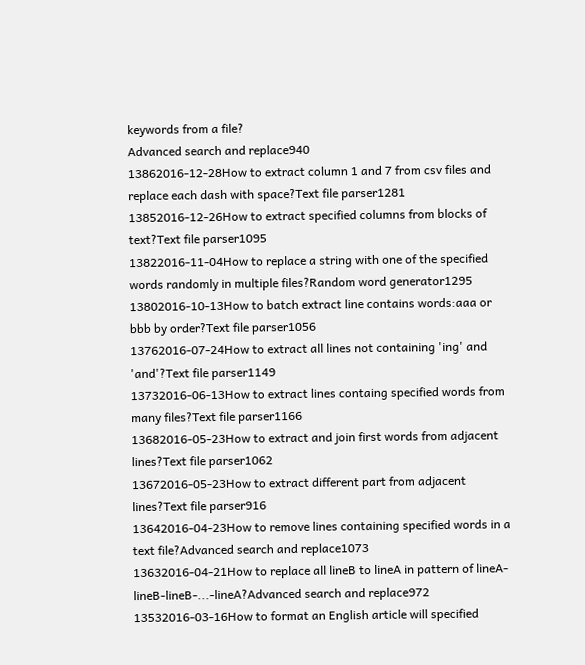keywords from a file?
Advanced search and replace940
13862016-12-28How to extract column 1 and 7 from csv files and replace each dash with space?Text file parser1281
13852016-12-26How to extract specified columns from blocks of text?Text file parser1095
13822016-11-04How to replace a string with one of the specified words randomly in multiple files?Random word generator1295
13802016-10-13How to batch extract line contains words:aaa or bbb by order?Text file parser1056
13762016-07-24How to extract all lines not containing 'ing' and 'and'?Text file parser1149
13732016-06-13How to extract lines containg specified words from many files?Text file parser1166
13682016-05-23How to extract and join first words from adjacent lines?Text file parser1062
13672016-05-23How to extract different part from adjacent lines?Text file parser916
13642016-04-23How to remove lines containing specified words in a text file?Advanced search and replace1073
13632016-04-21How to replace all lineB to lineA in pattern of lineA-lineB-lineB-...-lineA?Advanced search and replace972
13532016-03-16How to format an English article will specified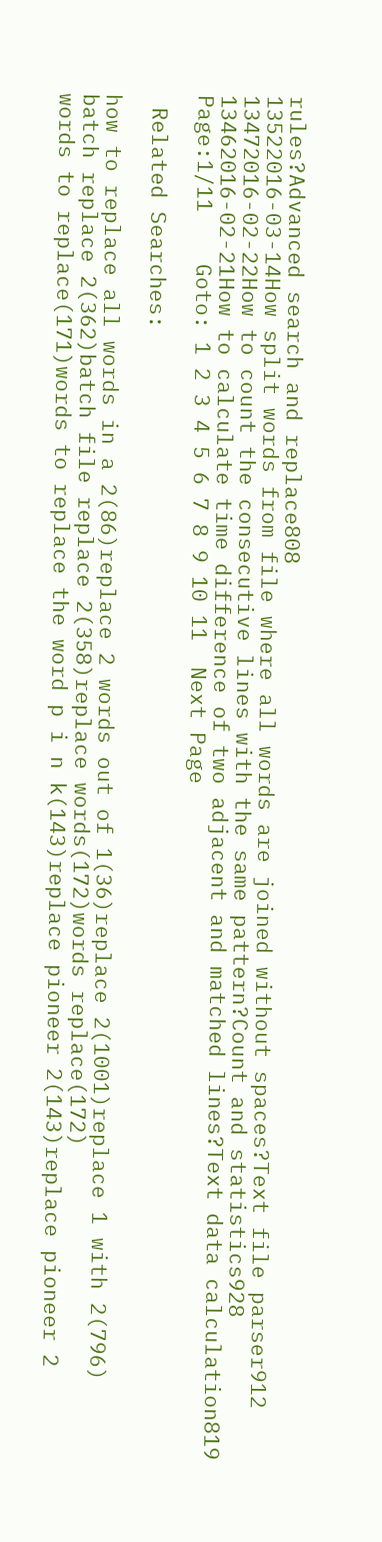rules?Advanced search and replace808
13522016-03-14How split words from file where all words are joined without spaces?Text file parser912
13472016-02-22How to count the consecutive lines with the same pattern?Count and statistics928
13462016-02-21How to calculate time difference of two adjacent and matched lines?Text data calculation819
Page:1/11    Goto: 1 2 3 4 5 6 7 8 9 10 11  Next Page

 Related Searches:

how to replace all words in a 2(86)replace 2 words out of 1(36)replace 2(1001)replace 1 with 2(796)
batch replace 2(362)batch file replace 2(358)replace words(172)words replace(172)
words to replace(171)words to replace the word p i n k(143)replace pioneer 2(143)replace pioneer 2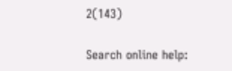2(143)

Search online help: